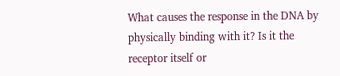What causes the response in the DNA by physically binding with it? Is it the receptor itself or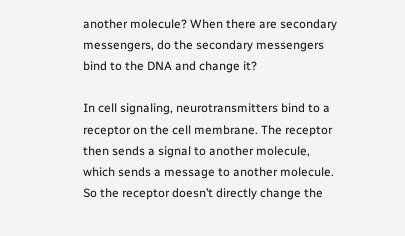another molecule? When there are secondary messengers, do the secondary messengers bind to the DNA and change it?

In cell signaling, neurotransmitters bind to a receptor on the cell membrane. The receptor then sends a signal to another molecule, which sends a message to another molecule. So the receptor doesn’t directly change the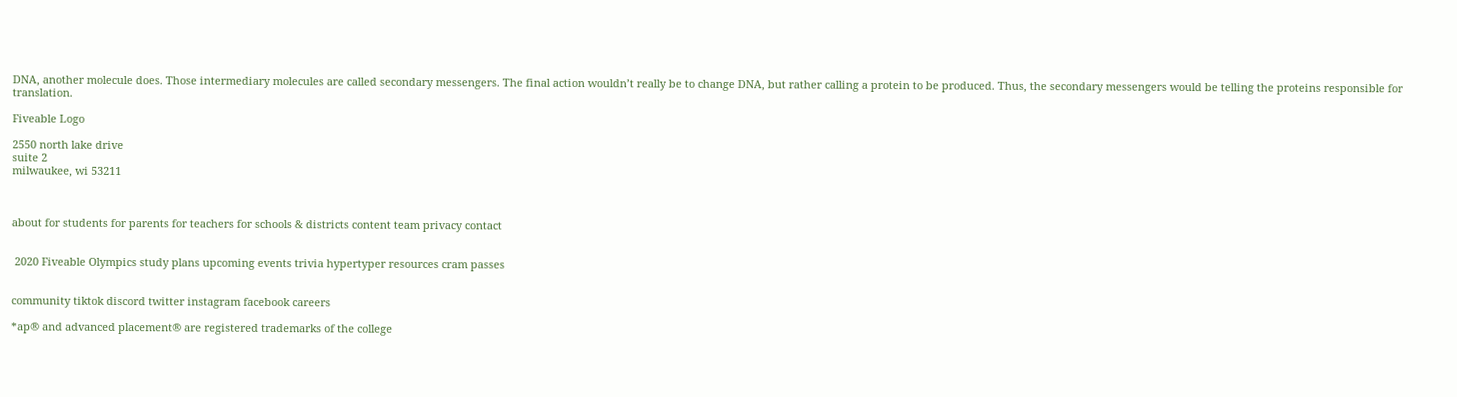DNA, another molecule does. Those intermediary molecules are called secondary messengers. The final action wouldn’t really be to change DNA, but rather calling a protein to be produced. Thus, the secondary messengers would be telling the proteins responsible for translation.

Fiveable Logo

2550 north lake drive
suite 2
milwaukee, wi 53211



about for students for parents for teachers for schools & districts content team privacy contact


 2020 Fiveable Olympics study plans upcoming events trivia hypertyper resources cram passes


community tiktok discord twitter instagram facebook careers

*ap® and advanced placement® are registered trademarks of the college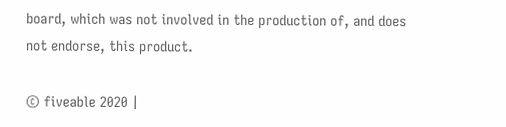board, which was not involved in the production of, and does not endorse, this product.

© fiveable 2020 |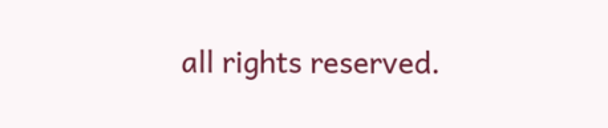all rights reserved.